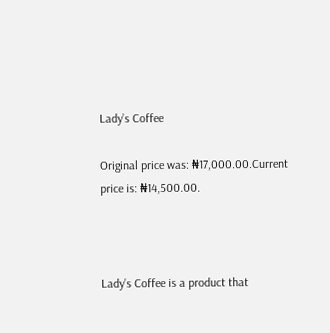Lady’s Coffee

Original price was: ₦17,000.00.Current price is: ₦14,500.00.



Lady’s Coffee is a product that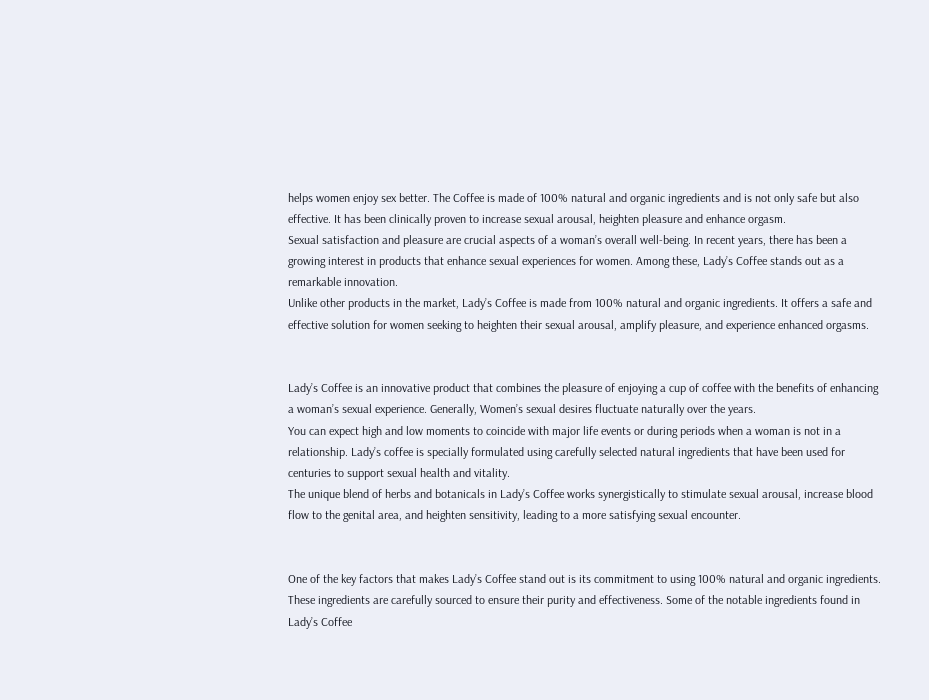helps women enjoy sex better. The Coffee is made of 100% natural and organic ingredients and is not only safe but also effective. It has been clinically proven to increase sexual arousal, heighten pleasure and enhance orgasm.
Sexual satisfaction and pleasure are crucial aspects of a woman’s overall well-being. In recent years, there has been a growing interest in products that enhance sexual experiences for women. Among these, Lady’s Coffee stands out as a remarkable innovation.
Unlike other products in the market, Lady’s Coffee is made from 100% natural and organic ingredients. It offers a safe and effective solution for women seeking to heighten their sexual arousal, amplify pleasure, and experience enhanced orgasms.


Lady’s Coffee is an innovative product that combines the pleasure of enjoying a cup of coffee with the benefits of enhancing a woman’s sexual experience. Generally, Women’s sexual desires fluctuate naturally over the years.
You can expect high and low moments to coincide with major life events or during periods when a woman is not in a relationship. Lady’s coffee is specially formulated using carefully selected natural ingredients that have been used for centuries to support sexual health and vitality.
The unique blend of herbs and botanicals in Lady’s Coffee works synergistically to stimulate sexual arousal, increase blood flow to the genital area, and heighten sensitivity, leading to a more satisfying sexual encounter.


One of the key factors that makes Lady’s Coffee stand out is its commitment to using 100% natural and organic ingredients.
These ingredients are carefully sourced to ensure their purity and effectiveness. Some of the notable ingredients found in Lady’s Coffee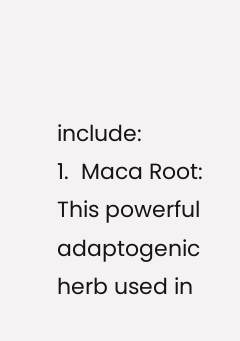include:
1.  Maca Root: This powerful adaptogenic herb used in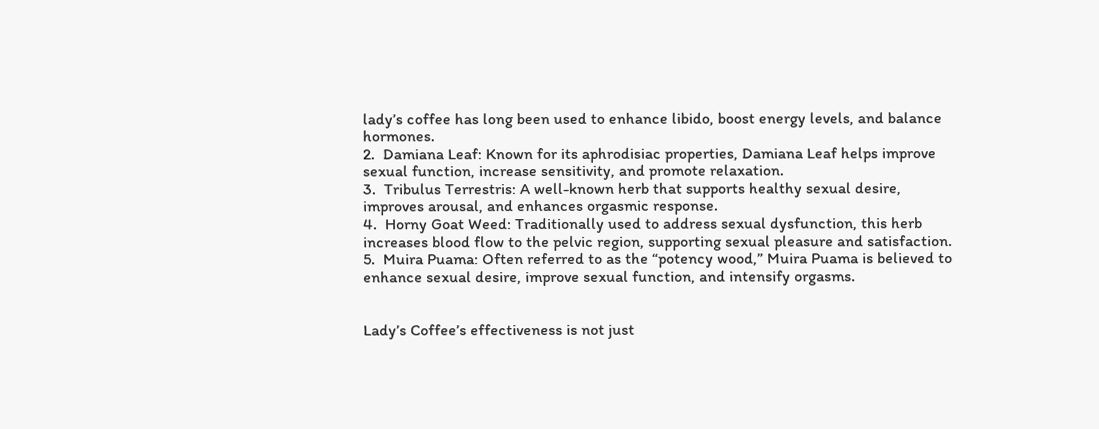lady’s coffee has long been used to enhance libido, boost energy levels, and balance hormones.
2.  Damiana Leaf: Known for its aphrodisiac properties, Damiana Leaf helps improve sexual function, increase sensitivity, and promote relaxation.
3.  Tribulus Terrestris: A well-known herb that supports healthy sexual desire, improves arousal, and enhances orgasmic response.
4.  Horny Goat Weed: Traditionally used to address sexual dysfunction, this herb increases blood flow to the pelvic region, supporting sexual pleasure and satisfaction.
5.  Muira Puama: Often referred to as the “potency wood,” Muira Puama is believed to enhance sexual desire, improve sexual function, and intensify orgasms.


Lady’s Coffee’s effectiveness is not just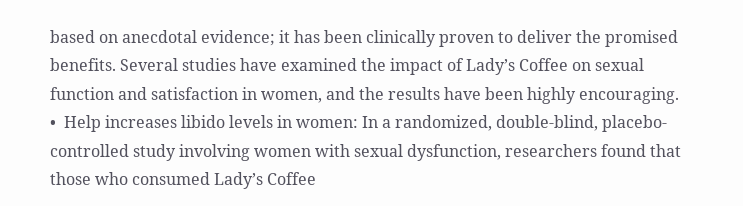based on anecdotal evidence; it has been clinically proven to deliver the promised benefits. Several studies have examined the impact of Lady’s Coffee on sexual function and satisfaction in women, and the results have been highly encouraging.
•  Help increases libido levels in women: In a randomized, double-blind, placebo-controlled study involving women with sexual dysfunction, researchers found that those who consumed Lady’s Coffee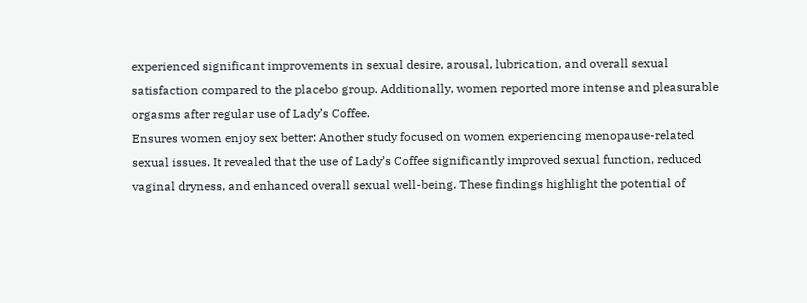experienced significant improvements in sexual desire, arousal, lubrication, and overall sexual satisfaction compared to the placebo group. Additionally, women reported more intense and pleasurable orgasms after regular use of Lady’s Coffee.
Ensures women enjoy sex better: Another study focused on women experiencing menopause-related sexual issues. It revealed that the use of Lady’s Coffee significantly improved sexual function, reduced vaginal dryness, and enhanced overall sexual well-being. These findings highlight the potential of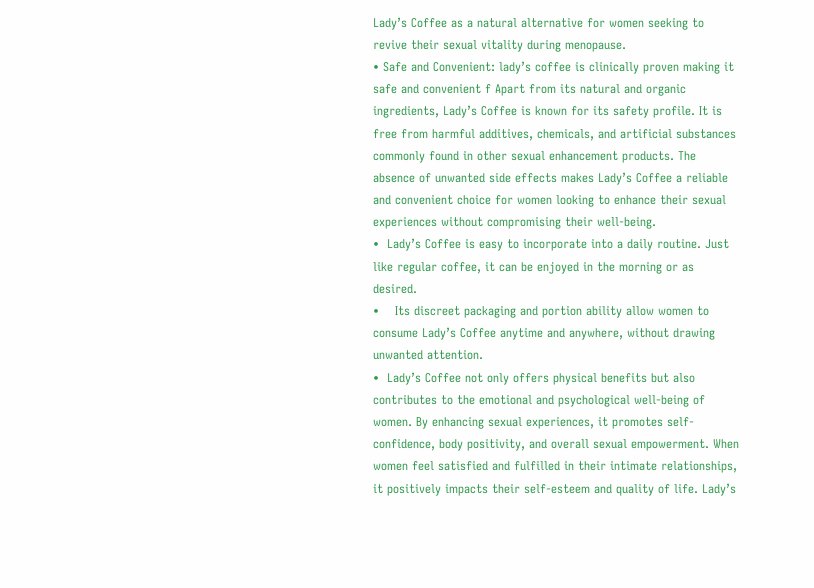Lady’s Coffee as a natural alternative for women seeking to revive their sexual vitality during menopause.
• Safe and Convenient: lady’s coffee is clinically proven making it safe and convenient f Apart from its natural and organic ingredients, Lady’s Coffee is known for its safety profile. It is free from harmful additives, chemicals, and artificial substances commonly found in other sexual enhancement products. The absence of unwanted side effects makes Lady’s Coffee a reliable and convenient choice for women looking to enhance their sexual experiences without compromising their well-being.
•  Lady’s Coffee is easy to incorporate into a daily routine. Just like regular coffee, it can be enjoyed in the morning or as desired.
•    Its discreet packaging and portion ability allow women to consume Lady’s Coffee anytime and anywhere, without drawing unwanted attention.
•  Lady’s Coffee not only offers physical benefits but also contributes to the emotional and psychological well-being of women. By enhancing sexual experiences, it promotes self-confidence, body positivity, and overall sexual empowerment. When women feel satisfied and fulfilled in their intimate relationships, it positively impacts their self-esteem and quality of life. Lady’s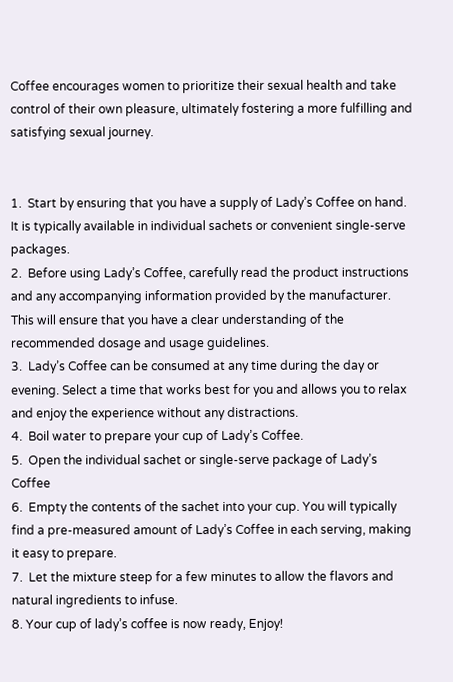Coffee encourages women to prioritize their sexual health and take control of their own pleasure, ultimately fostering a more fulfilling and satisfying sexual journey.


1.  Start by ensuring that you have a supply of Lady’s Coffee on hand. It is typically available in individual sachets or convenient single-serve packages.
2.  Before using Lady’s Coffee, carefully read the product instructions and any accompanying information provided by the manufacturer. This will ensure that you have a clear understanding of the recommended dosage and usage guidelines.
3.  Lady’s Coffee can be consumed at any time during the day or evening. Select a time that works best for you and allows you to relax and enjoy the experience without any distractions.
4.  Boil water to prepare your cup of Lady’s Coffee.
5.  Open the individual sachet or single-serve package of Lady’s Coffee
6.  Empty the contents of the sachet into your cup. You will typically find a pre-measured amount of Lady’s Coffee in each serving, making it easy to prepare.
7.  Let the mixture steep for a few minutes to allow the flavors and natural ingredients to infuse.
8. Your cup of lady’s coffee is now ready, Enjoy!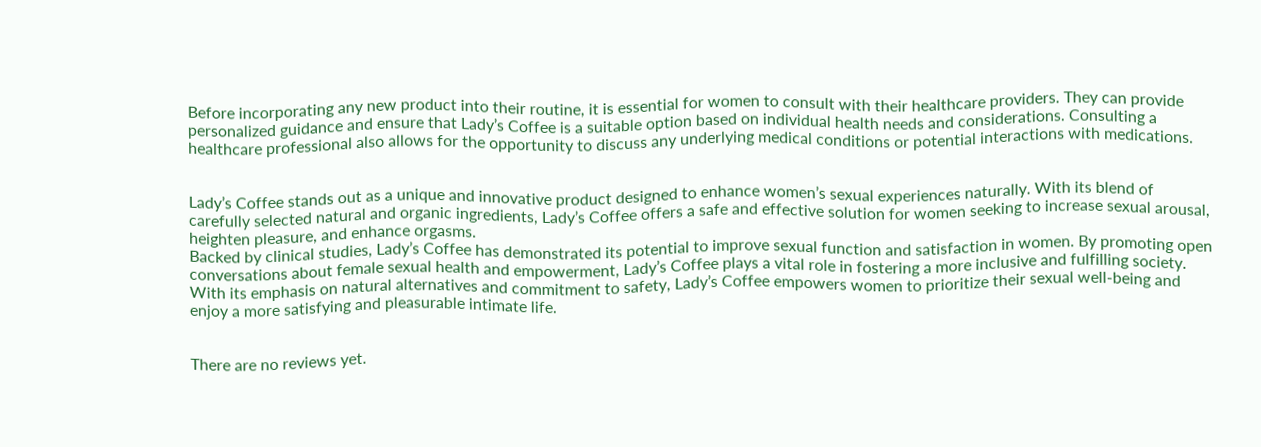Before incorporating any new product into their routine, it is essential for women to consult with their healthcare providers. They can provide personalized guidance and ensure that Lady’s Coffee is a suitable option based on individual health needs and considerations. Consulting a healthcare professional also allows for the opportunity to discuss any underlying medical conditions or potential interactions with medications.


Lady’s Coffee stands out as a unique and innovative product designed to enhance women’s sexual experiences naturally. With its blend of carefully selected natural and organic ingredients, Lady’s Coffee offers a safe and effective solution for women seeking to increase sexual arousal, heighten pleasure, and enhance orgasms.
Backed by clinical studies, Lady’s Coffee has demonstrated its potential to improve sexual function and satisfaction in women. By promoting open conversations about female sexual health and empowerment, Lady’s Coffee plays a vital role in fostering a more inclusive and fulfilling society. With its emphasis on natural alternatives and commitment to safety, Lady’s Coffee empowers women to prioritize their sexual well-being and enjoy a more satisfying and pleasurable intimate life.


There are no reviews yet.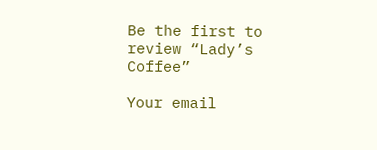Be the first to review “Lady’s Coffee”

Your email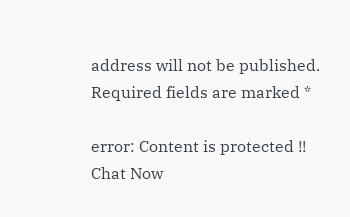address will not be published. Required fields are marked *

error: Content is protected !!
Chat Now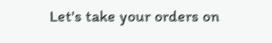Let's take your orders on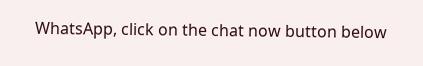WhatsApp, click on the chat now button below